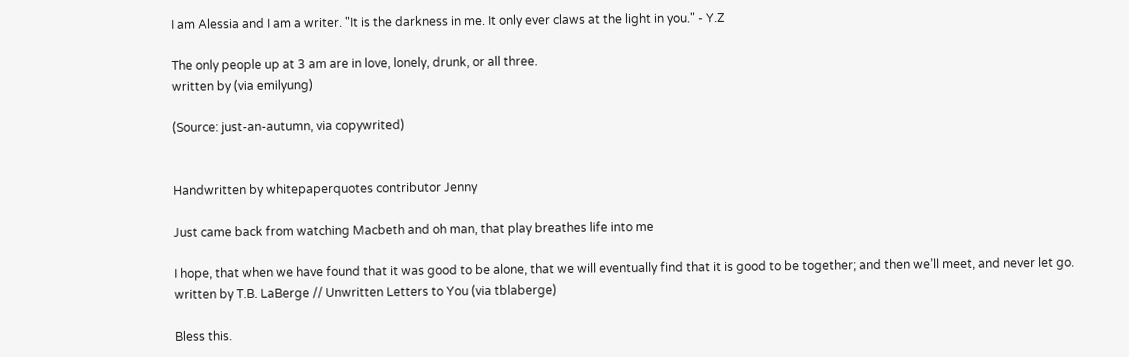I am Alessia and I am a writer. "It is the darkness in me. It only ever claws at the light in you." - Y.Z

The only people up at 3 am are in love, lonely, drunk, or all three.
written by (via emilyung)

(Source: just-an-autumn, via copywrited)


Handwritten by whitepaperquotes contributor Jenny

Just came back from watching Macbeth and oh man, that play breathes life into me

I hope, that when we have found that it was good to be alone, that we will eventually find that it is good to be together; and then we’ll meet, and never let go.
written by T.B. LaBerge // Unwritten Letters to You (via tblaberge)

Bless this.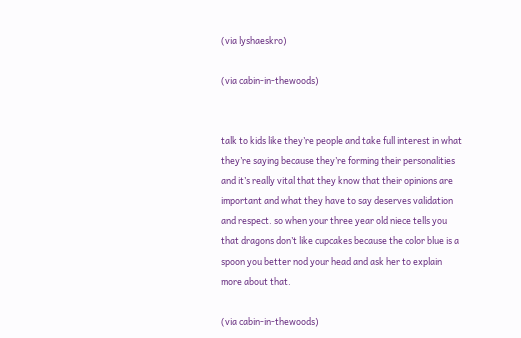(via lyshaeskro)

(via cabin-in-thewoods)


talk to kids like they’re people and take full interest in what they’re saying because they’re forming their personalities and it’s really vital that they know that their opinions are important and what they have to say deserves validation and respect. so when your three year old niece tells you that dragons don’t like cupcakes because the color blue is a spoon you better nod your head and ask her to explain more about that.

(via cabin-in-thewoods)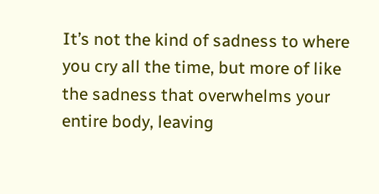It’s not the kind of sadness to where you cry all the time, but more of like the sadness that overwhelms your entire body, leaving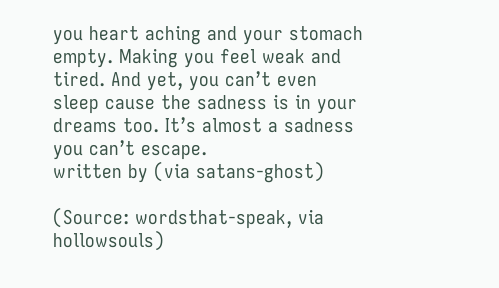you heart aching and your stomach empty. Making you feel weak and tired. And yet, you can’t even sleep cause the sadness is in your dreams too. It’s almost a sadness you can’t escape.
written by (via satans-ghost)

(Source: wordsthat-speak, via hollowsouls)